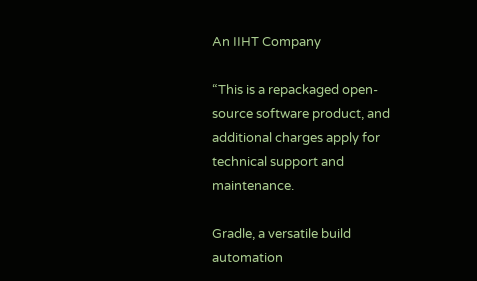An IIHT Company

“This is a repackaged open-source software product, and additional charges apply for technical support and maintenance.

Gradle, a versatile build automation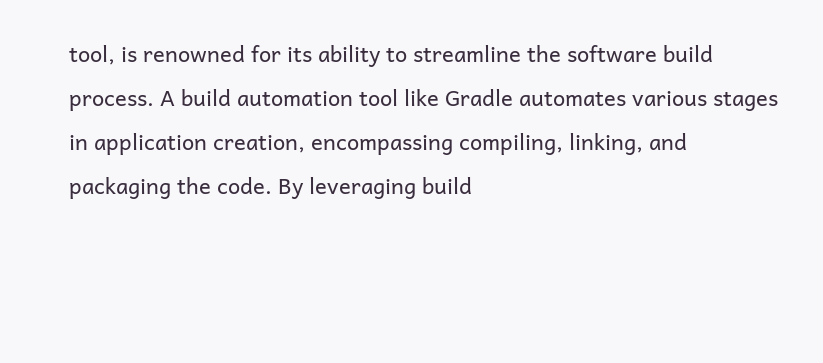tool, is renowned for its ability to streamline the software build process. A build automation tool like Gradle automates various stages in application creation, encompassing compiling, linking, and packaging the code. By leveraging build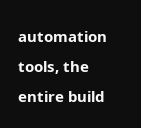automation tools, the entire build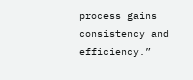process gains consistency and efficiency.”